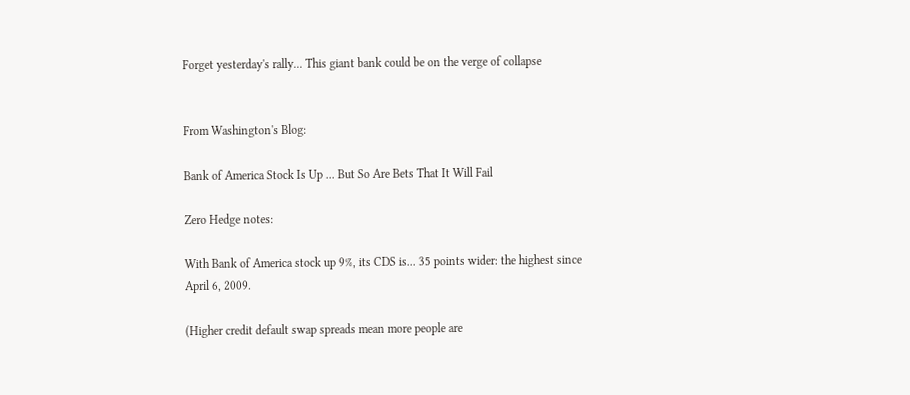Forget yesterday's rally... This giant bank could be on the verge of collapse


From Washington's Blog:

Bank of America Stock Is Up ... But So Are Bets That It Will Fail

Zero Hedge notes:

With Bank of America stock up 9%, its CDS is... 35 points wider: the highest since April 6, 2009.

(Higher credit default swap spreads mean more people are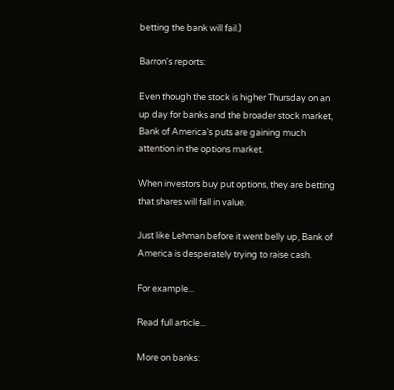betting the bank will fail.)

Barron's reports:

Even though the stock is higher Thursday on an up day for banks and the broader stock market, Bank of America's puts are gaining much attention in the options market.

When investors buy put options, they are betting that shares will fall in value.

Just like Lehman before it went belly up, Bank of America is desperately trying to raise cash.

For example...

Read full article...

More on banks: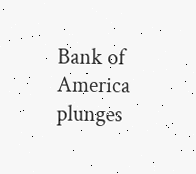Bank of America plunges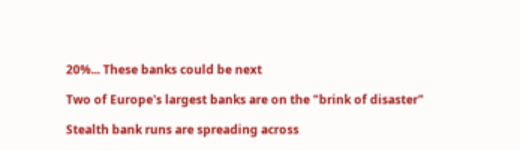20%... These banks could be next

Two of Europe's largest banks are on the "brink of disaster"

Stealth bank runs are spreading across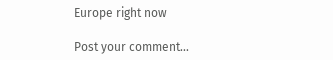Europe right now

Post your comment...